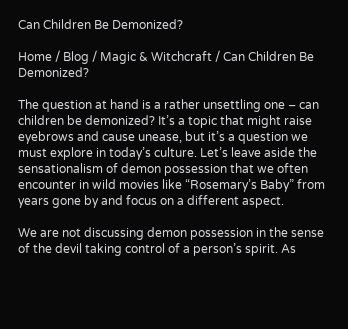Can Children Be Demonized?

Home / Blog / Magic & Witchcraft / Can Children Be Demonized?

The question at hand is a rather unsettling one – can children be demonized? It’s a topic that might raise eyebrows and cause unease, but it’s a question we must explore in today’s culture. Let’s leave aside the sensationalism of demon possession that we often encounter in wild movies like “Rosemary’s Baby” from years gone by and focus on a different aspect.

We are not discussing demon possession in the sense of the devil taking control of a person’s spirit. As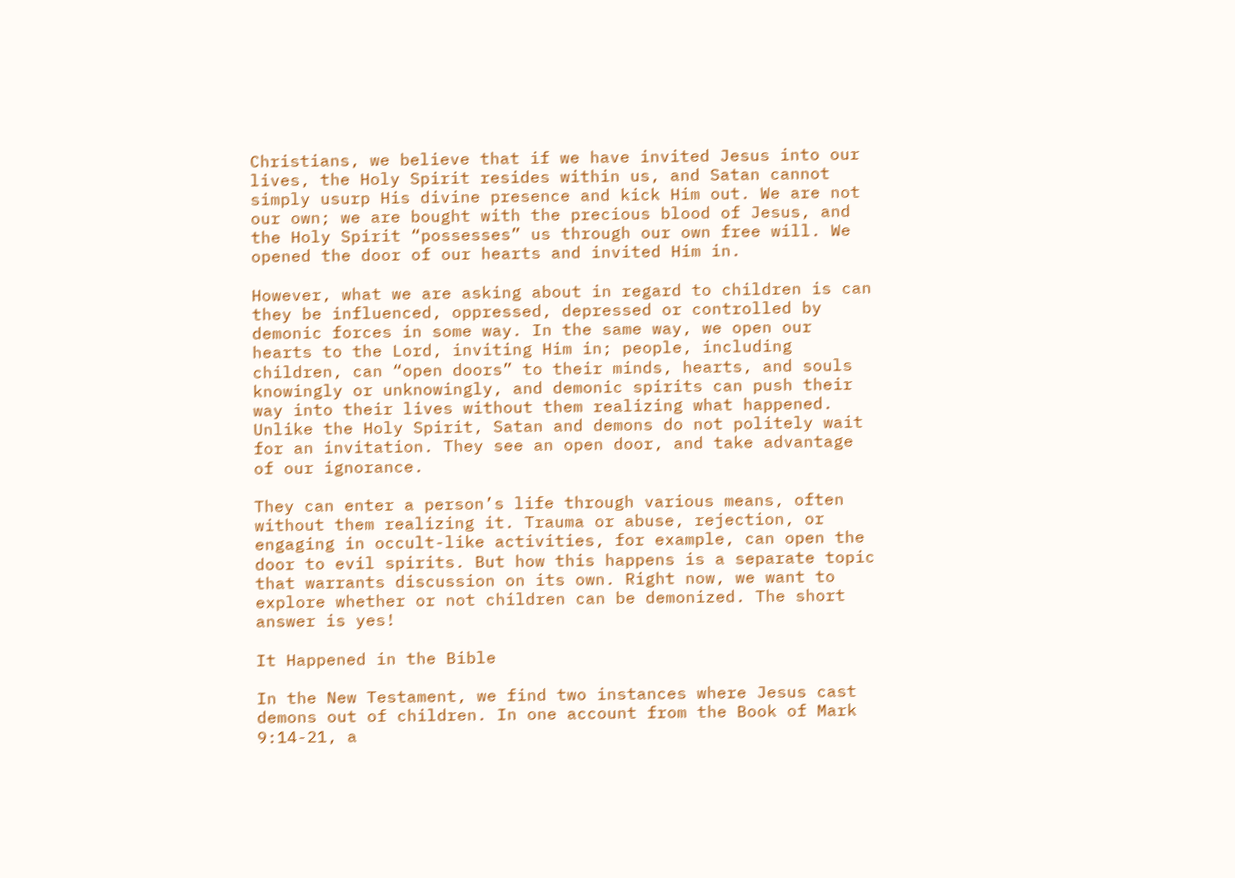Christians, we believe that if we have invited Jesus into our lives, the Holy Spirit resides within us, and Satan cannot simply usurp His divine presence and kick Him out. We are not our own; we are bought with the precious blood of Jesus, and the Holy Spirit “possesses” us through our own free will. We opened the door of our hearts and invited Him in.

However, what we are asking about in regard to children is can they be influenced, oppressed, depressed or controlled by demonic forces in some way. In the same way, we open our hearts to the Lord, inviting Him in; people, including children, can “open doors” to their minds, hearts, and souls knowingly or unknowingly, and demonic spirits can push their way into their lives without them realizing what happened. Unlike the Holy Spirit, Satan and demons do not politely wait for an invitation. They see an open door, and take advantage of our ignorance.

They can enter a person’s life through various means, often without them realizing it. Trauma or abuse, rejection, or engaging in occult-like activities, for example, can open the door to evil spirits. But how this happens is a separate topic that warrants discussion on its own. Right now, we want to explore whether or not children can be demonized. The short answer is yes!

It Happened in the Bible

In the New Testament, we find two instances where Jesus cast demons out of children. In one account from the Book of Mark 9:14-21, a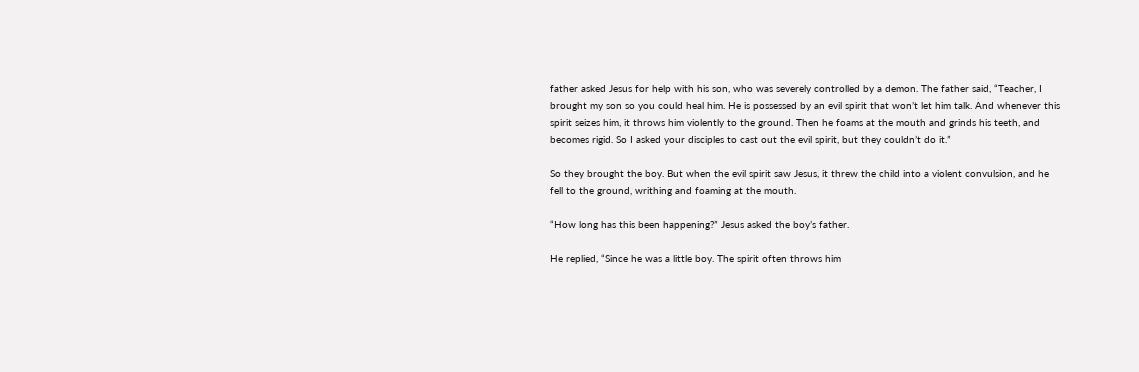father asked Jesus for help with his son, who was severely controlled by a demon. The father said, “Teacher, I brought my son so you could heal him. He is possessed by an evil spirit that won’t let him talk. And whenever this spirit seizes him, it throws him violently to the ground. Then he foams at the mouth and grinds his teeth, and becomes rigid. So I asked your disciples to cast out the evil spirit, but they couldn’t do it.”

So they brought the boy. But when the evil spirit saw Jesus, it threw the child into a violent convulsion, and he fell to the ground, writhing and foaming at the mouth.

“How long has this been happening?” Jesus asked the boy’s father.

He replied, “Since he was a little boy. The spirit often throws him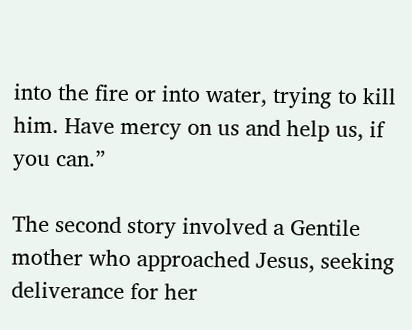into the fire or into water, trying to kill him. Have mercy on us and help us, if you can.”

The second story involved a Gentile mother who approached Jesus, seeking deliverance for her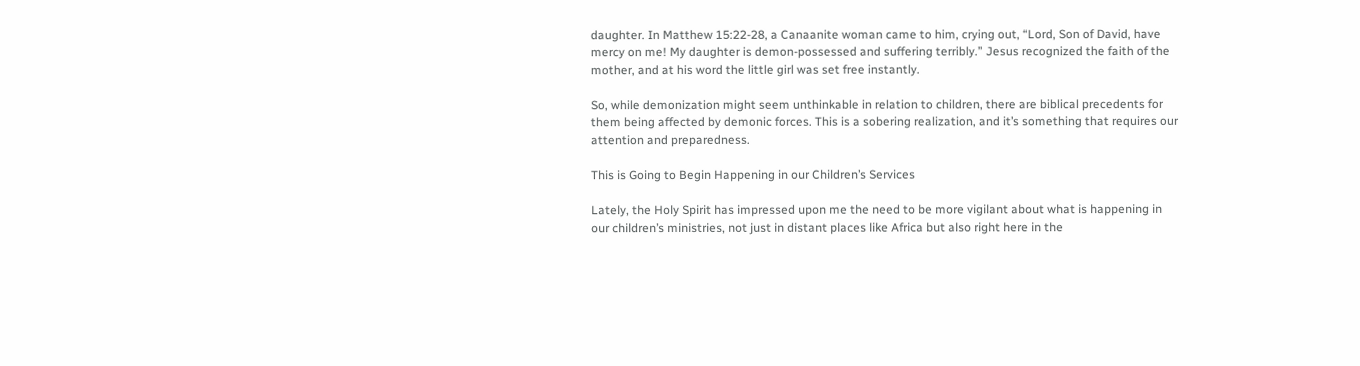daughter. In Matthew 15:22-28, a Canaanite woman came to him, crying out, “Lord, Son of David, have mercy on me! My daughter is demon-possessed and suffering terribly.” Jesus recognized the faith of the mother, and at his word the little girl was set free instantly.

So, while demonization might seem unthinkable in relation to children, there are biblical precedents for them being affected by demonic forces. This is a sobering realization, and it’s something that requires our attention and preparedness.

This is Going to Begin Happening in our Children’s Services

Lately, the Holy Spirit has impressed upon me the need to be more vigilant about what is happening in our children’s ministries, not just in distant places like Africa but also right here in the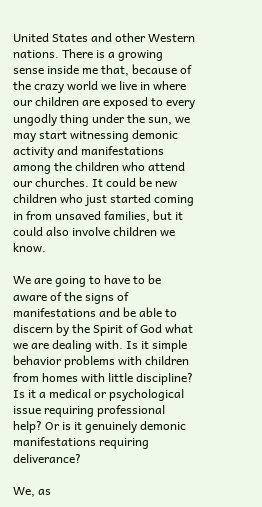United States and other Western nations. There is a growing sense inside me that, because of the crazy world we live in where our children are exposed to every ungodly thing under the sun, we may start witnessing demonic activity and manifestations among the children who attend our churches. It could be new children who just started coming in from unsaved families, but it could also involve children we know.

We are going to have to be aware of the signs of manifestations and be able to discern by the Spirit of God what we are dealing with. Is it simple behavior problems with children from homes with little discipline? Is it a medical or psychological issue requiring professional help? Or is it genuinely demonic manifestations requiring deliverance?

We, as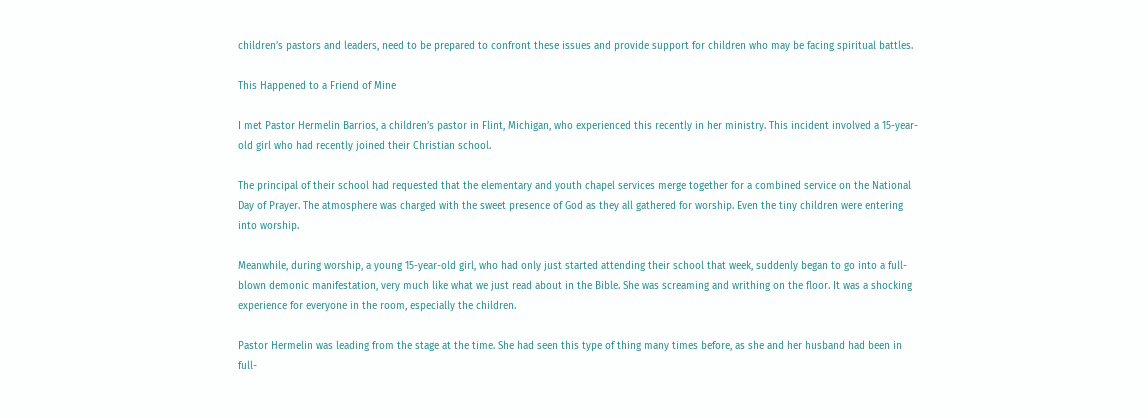children’s pastors and leaders, need to be prepared to confront these issues and provide support for children who may be facing spiritual battles.

This Happened to a Friend of Mine

I met Pastor Hermelin Barrios, a children’s pastor in Flint, Michigan, who experienced this recently in her ministry. This incident involved a 15-year-old girl who had recently joined their Christian school.

The principal of their school had requested that the elementary and youth chapel services merge together for a combined service on the National Day of Prayer. The atmosphere was charged with the sweet presence of God as they all gathered for worship. Even the tiny children were entering into worship.

Meanwhile, during worship, a young 15-year-old girl, who had only just started attending their school that week, suddenly began to go into a full-blown demonic manifestation, very much like what we just read about in the Bible. She was screaming and writhing on the floor. It was a shocking experience for everyone in the room, especially the children.

Pastor Hermelin was leading from the stage at the time. She had seen this type of thing many times before, as she and her husband had been in full-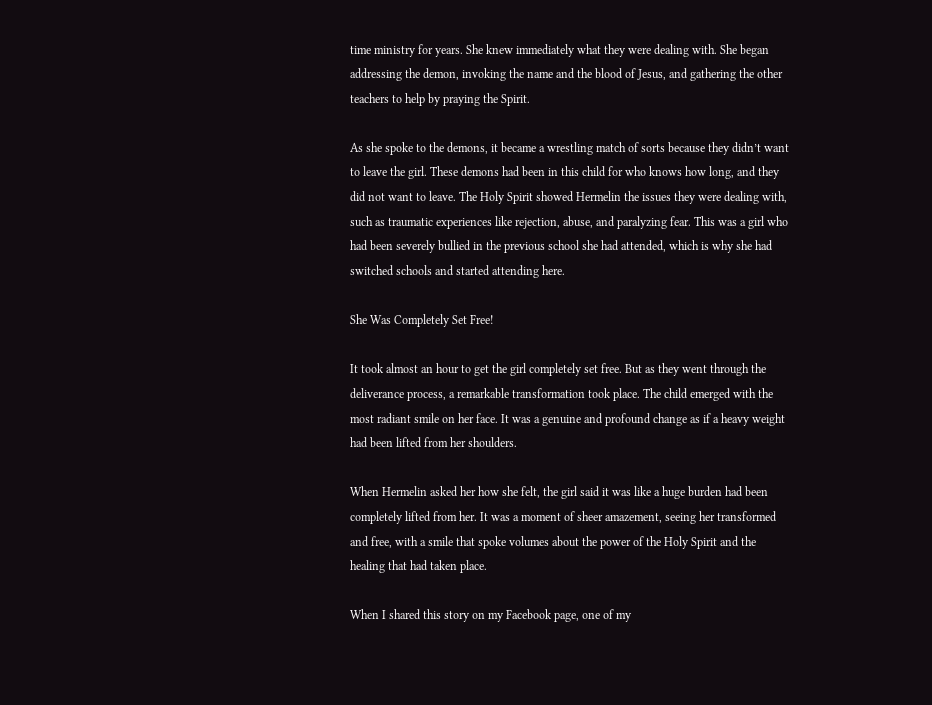time ministry for years. She knew immediately what they were dealing with. She began addressing the demon, invoking the name and the blood of Jesus, and gathering the other teachers to help by praying the Spirit.

As she spoke to the demons, it became a wrestling match of sorts because they didn’t want to leave the girl. These demons had been in this child for who knows how long, and they did not want to leave. The Holy Spirit showed Hermelin the issues they were dealing with, such as traumatic experiences like rejection, abuse, and paralyzing fear. This was a girl who had been severely bullied in the previous school she had attended, which is why she had switched schools and started attending here.

She Was Completely Set Free!

It took almost an hour to get the girl completely set free. But as they went through the deliverance process, a remarkable transformation took place. The child emerged with the most radiant smile on her face. It was a genuine and profound change as if a heavy weight had been lifted from her shoulders.

When Hermelin asked her how she felt, the girl said it was like a huge burden had been completely lifted from her. It was a moment of sheer amazement, seeing her transformed and free, with a smile that spoke volumes about the power of the Holy Spirit and the healing that had taken place.

When I shared this story on my Facebook page, one of my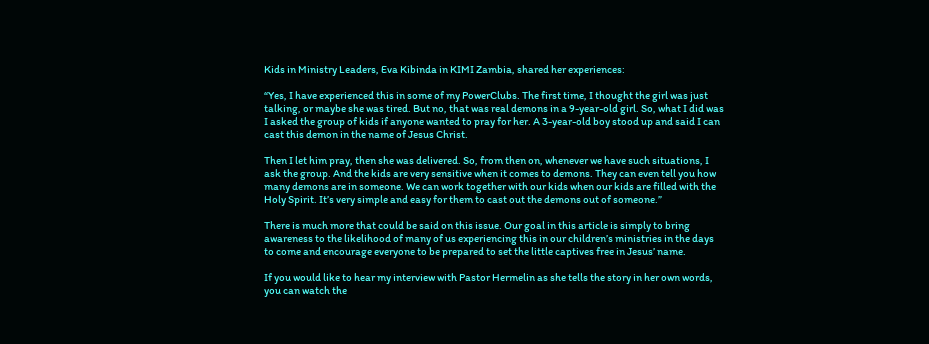Kids in Ministry Leaders, Eva Kibinda in KIMI Zambia, shared her experiences:

“Yes, I have experienced this in some of my PowerClubs. The first time, I thought the girl was just talking, or maybe she was tired. But no, that was real demons in a 9-year-old girl. So, what I did was I asked the group of kids if anyone wanted to pray for her. A 3-year-old boy stood up and said I can cast this demon in the name of Jesus Christ.

Then I let him pray, then she was delivered. So, from then on, whenever we have such situations, I ask the group. And the kids are very sensitive when it comes to demons. They can even tell you how many demons are in someone. We can work together with our kids when our kids are filled with the Holy Spirit. It’s very simple and easy for them to cast out the demons out of someone.”

There is much more that could be said on this issue. Our goal in this article is simply to bring awareness to the likelihood of many of us experiencing this in our children’s ministries in the days to come and encourage everyone to be prepared to set the little captives free in Jesus’ name.

If you would like to hear my interview with Pastor Hermelin as she tells the story in her own words, you can watch the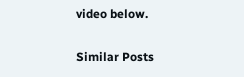video below.

Similar Posts